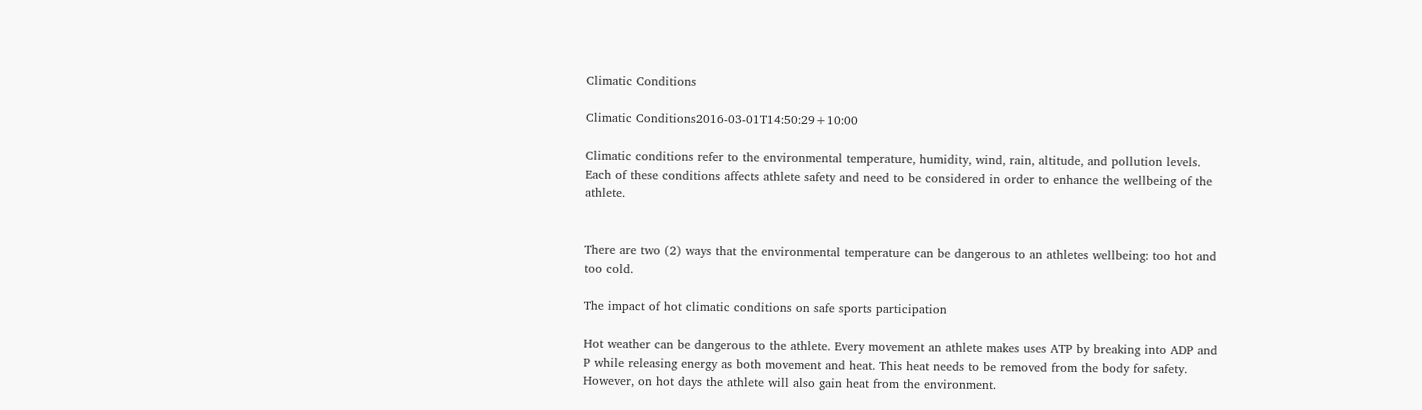Climatic Conditions

Climatic Conditions2016-03-01T14:50:29+10:00

Climatic conditions refer to the environmental temperature, humidity, wind, rain, altitude, and pollution levels. Each of these conditions affects athlete safety and need to be considered in order to enhance the wellbeing of the athlete.


There are two (2) ways that the environmental temperature can be dangerous to an athletes wellbeing: too hot and too cold.

The impact of hot climatic conditions on safe sports participation

Hot weather can be dangerous to the athlete. Every movement an athlete makes uses ATP by breaking into ADP and P while releasing energy as both movement and heat. This heat needs to be removed from the body for safety. However, on hot days the athlete will also gain heat from the environment.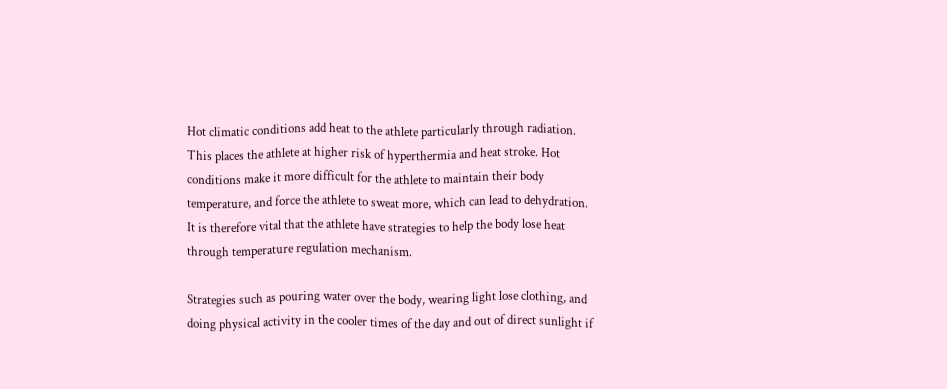Hot climatic conditions add heat to the athlete particularly through radiation. This places the athlete at higher risk of hyperthermia and heat stroke. Hot conditions make it more difficult for the athlete to maintain their body temperature, and force the athlete to sweat more, which can lead to dehydration. It is therefore vital that the athlete have strategies to help the body lose heat through temperature regulation mechanism.

Strategies such as pouring water over the body, wearing light lose clothing, and doing physical activity in the cooler times of the day and out of direct sunlight if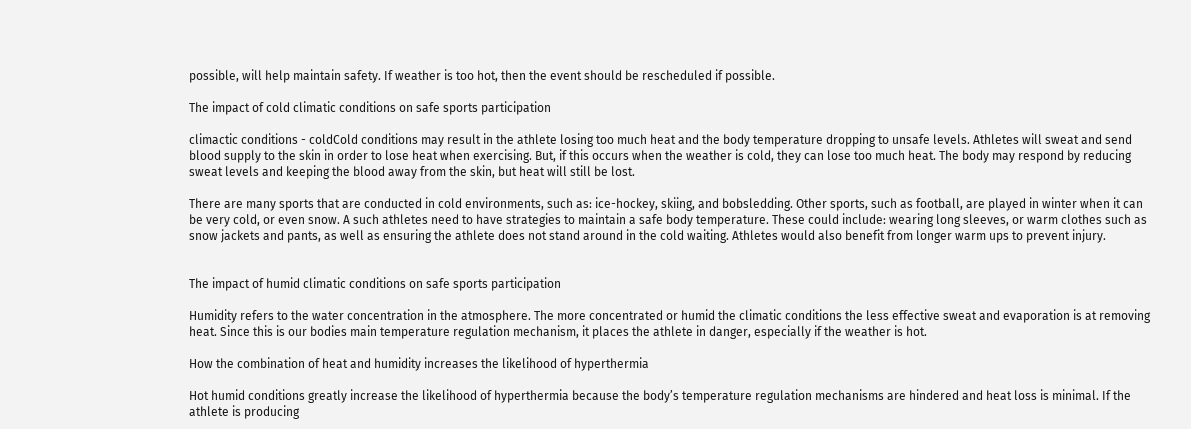possible, will help maintain safety. If weather is too hot, then the event should be rescheduled if possible.

The impact of cold climatic conditions on safe sports participation

climactic conditions - coldCold conditions may result in the athlete losing too much heat and the body temperature dropping to unsafe levels. Athletes will sweat and send blood supply to the skin in order to lose heat when exercising. But, if this occurs when the weather is cold, they can lose too much heat. The body may respond by reducing sweat levels and keeping the blood away from the skin, but heat will still be lost.

There are many sports that are conducted in cold environments, such as: ice-hockey, skiing, and bobsledding. Other sports, such as football, are played in winter when it can be very cold, or even snow. A such athletes need to have strategies to maintain a safe body temperature. These could include: wearing long sleeves, or warm clothes such as snow jackets and pants, as well as ensuring the athlete does not stand around in the cold waiting. Athletes would also benefit from longer warm ups to prevent injury.


The impact of humid climatic conditions on safe sports participation

Humidity refers to the water concentration in the atmosphere. The more concentrated or humid the climatic conditions the less effective sweat and evaporation is at removing heat. Since this is our bodies main temperature regulation mechanism, it places the athlete in danger, especially if the weather is hot.

How the combination of heat and humidity increases the likelihood of hyperthermia

Hot humid conditions greatly increase the likelihood of hyperthermia because the body’s temperature regulation mechanisms are hindered and heat loss is minimal. If the athlete is producing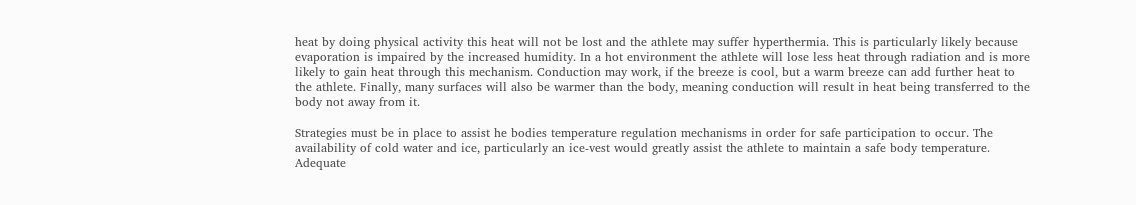heat by doing physical activity this heat will not be lost and the athlete may suffer hyperthermia. This is particularly likely because evaporation is impaired by the increased humidity. In a hot environment the athlete will lose less heat through radiation and is more likely to gain heat through this mechanism. Conduction may work, if the breeze is cool, but a warm breeze can add further heat to the athlete. Finally, many surfaces will also be warmer than the body, meaning conduction will result in heat being transferred to the body not away from it.

Strategies must be in place to assist he bodies temperature regulation mechanisms in order for safe participation to occur. The availability of cold water and ice, particularly an ice-vest would greatly assist the athlete to maintain a safe body temperature. Adequate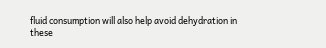fluid consumption will also help avoid dehydration in these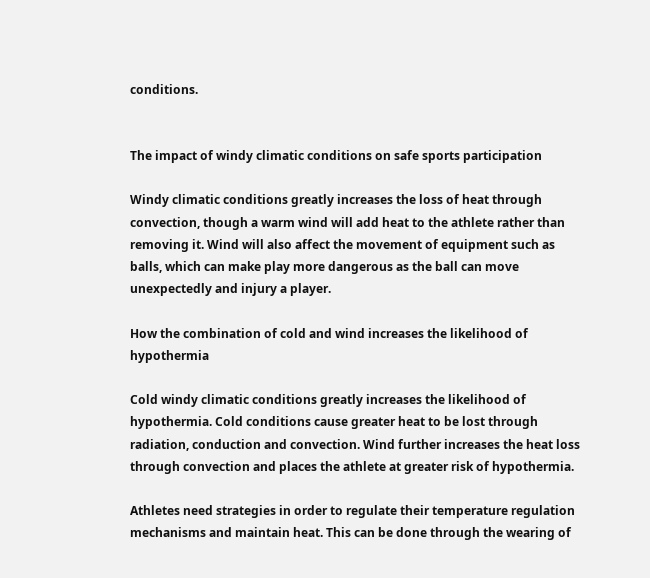conditions.


The impact of windy climatic conditions on safe sports participation

Windy climatic conditions greatly increases the loss of heat through convection, though a warm wind will add heat to the athlete rather than removing it. Wind will also affect the movement of equipment such as balls, which can make play more dangerous as the ball can move unexpectedly and injury a player.

How the combination of cold and wind increases the likelihood of  hypothermia

Cold windy climatic conditions greatly increases the likelihood of hypothermia. Cold conditions cause greater heat to be lost through radiation, conduction and convection. Wind further increases the heat loss through convection and places the athlete at greater risk of hypothermia.

Athletes need strategies in order to regulate their temperature regulation mechanisms and maintain heat. This can be done through the wearing of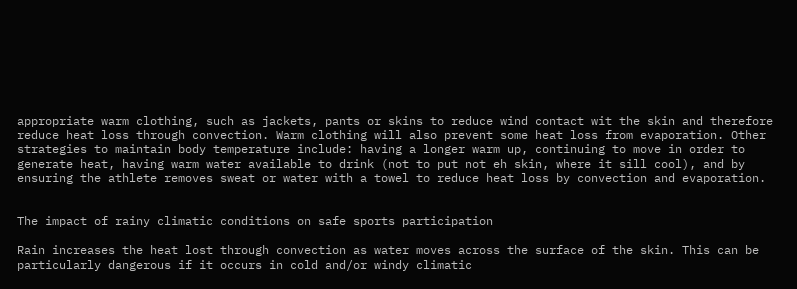appropriate warm clothing, such as jackets, pants or skins to reduce wind contact wit the skin and therefore reduce heat loss through convection. Warm clothing will also prevent some heat loss from evaporation. Other strategies to maintain body temperature include: having a longer warm up, continuing to move in order to generate heat, having warm water available to drink (not to put not eh skin, where it sill cool), and by ensuring the athlete removes sweat or water with a towel to reduce heat loss by convection and evaporation.


The impact of rainy climatic conditions on safe sports participation

Rain increases the heat lost through convection as water moves across the surface of the skin. This can be particularly dangerous if it occurs in cold and/or windy climatic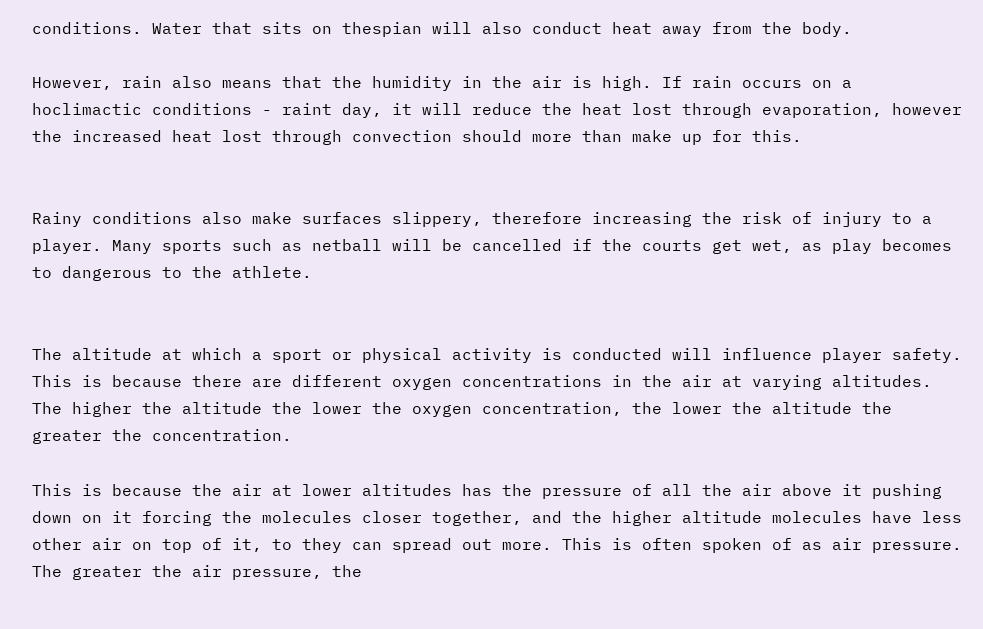conditions. Water that sits on thespian will also conduct heat away from the body.

However, rain also means that the humidity in the air is high. If rain occurs on a hoclimactic conditions - raint day, it will reduce the heat lost through evaporation, however the increased heat lost through convection should more than make up for this.


Rainy conditions also make surfaces slippery, therefore increasing the risk of injury to a player. Many sports such as netball will be cancelled if the courts get wet, as play becomes to dangerous to the athlete.


The altitude at which a sport or physical activity is conducted will influence player safety. This is because there are different oxygen concentrations in the air at varying altitudes. The higher the altitude the lower the oxygen concentration, the lower the altitude the greater the concentration.

This is because the air at lower altitudes has the pressure of all the air above it pushing down on it forcing the molecules closer together, and the higher altitude molecules have less other air on top of it, to they can spread out more. This is often spoken of as air pressure. The greater the air pressure, the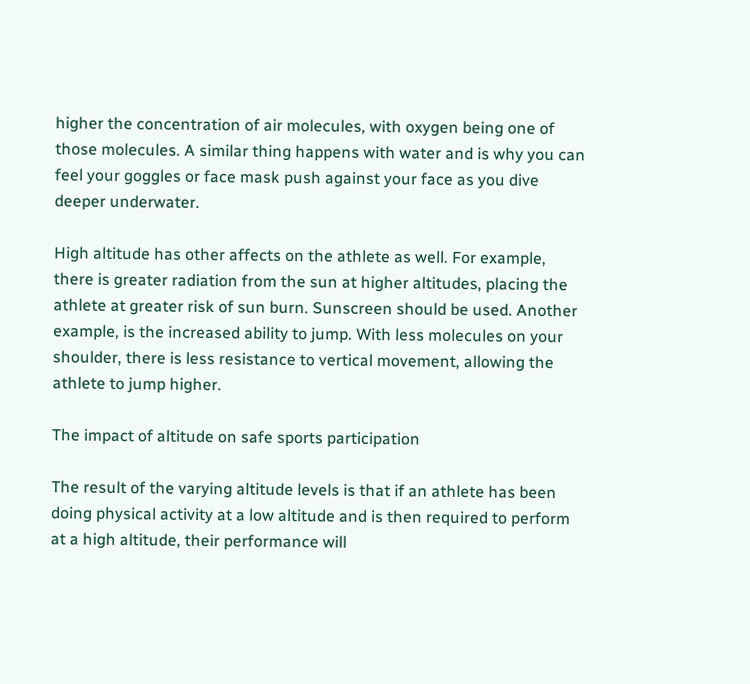higher the concentration of air molecules, with oxygen being one of those molecules. A similar thing happens with water and is why you can feel your goggles or face mask push against your face as you dive deeper underwater.

High altitude has other affects on the athlete as well. For example, there is greater radiation from the sun at higher altitudes, placing the athlete at greater risk of sun burn. Sunscreen should be used. Another example, is the increased ability to jump. With less molecules on your shoulder, there is less resistance to vertical movement, allowing the athlete to jump higher.

The impact of altitude on safe sports participation

The result of the varying altitude levels is that if an athlete has been doing physical activity at a low altitude and is then required to perform at a high altitude, their performance will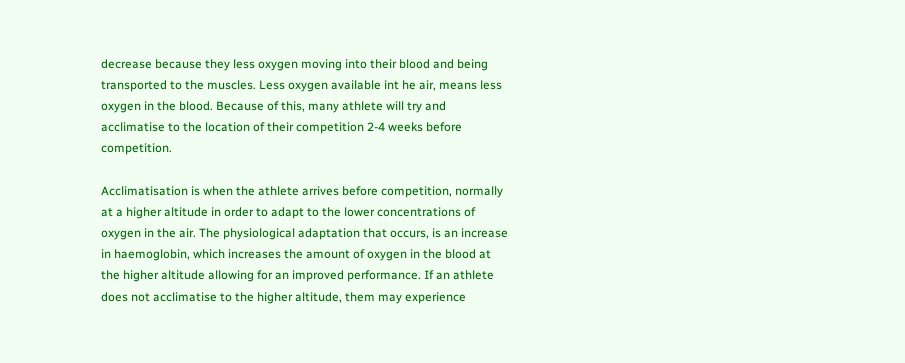decrease because they less oxygen moving into their blood and being transported to the muscles. Less oxygen available int he air, means less oxygen in the blood. Because of this, many athlete will try and acclimatise to the location of their competition 2-4 weeks before competition.

Acclimatisation is when the athlete arrives before competition, normally at a higher altitude in order to adapt to the lower concentrations of oxygen in the air. The physiological adaptation that occurs, is an increase in haemoglobin, which increases the amount of oxygen in the blood at the higher altitude allowing for an improved performance. If an athlete does not acclimatise to the higher altitude, them may experience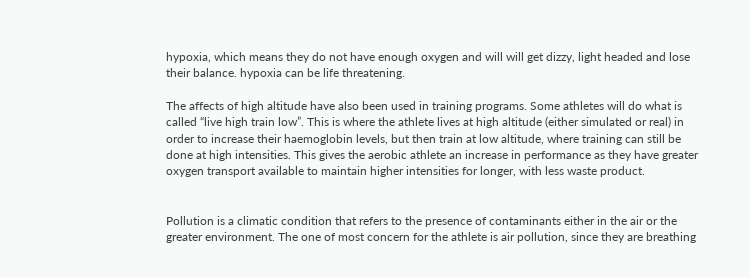hypoxia, which means they do not have enough oxygen and will will get dizzy, light headed and lose their balance. hypoxia can be life threatening.

The affects of high altitude have also been used in training programs. Some athletes will do what is called “live high train low”. This is where the athlete lives at high altitude (either simulated or real) in order to increase their haemoglobin levels, but then train at low altitude, where training can still be done at high intensities. This gives the aerobic athlete an increase in performance as they have greater oxygen transport available to maintain higher intensities for longer, with less waste product.


Pollution is a climatic condition that refers to the presence of contaminants either in the air or the greater environment. The one of most concern for the athlete is air pollution, since they are breathing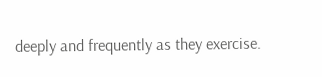deeply and frequently as they exercise.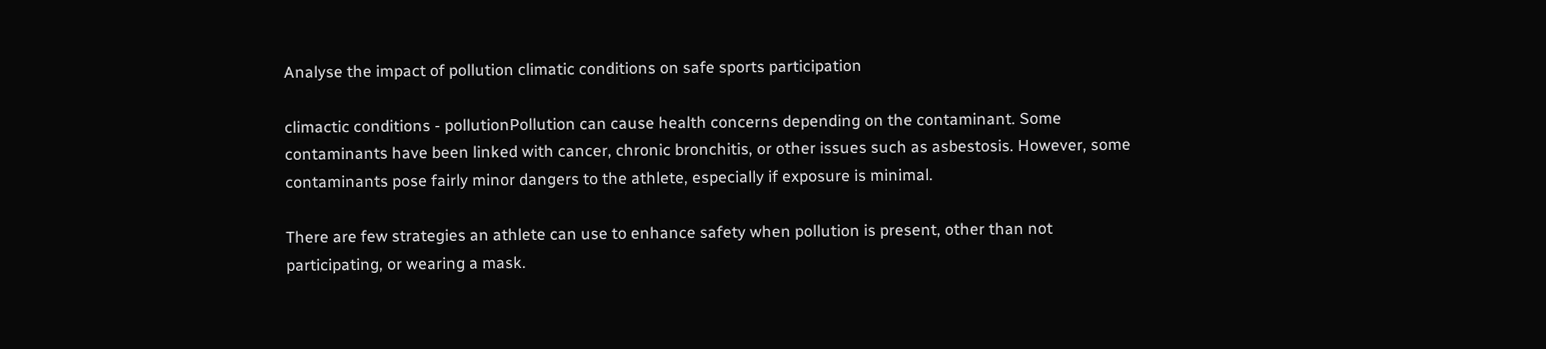Analyse the impact of pollution climatic conditions on safe sports participation

climactic conditions - pollutionPollution can cause health concerns depending on the contaminant. Some contaminants have been linked with cancer, chronic bronchitis, or other issues such as asbestosis. However, some contaminants pose fairly minor dangers to the athlete, especially if exposure is minimal.

There are few strategies an athlete can use to enhance safety when pollution is present, other than not participating, or wearing a mask.